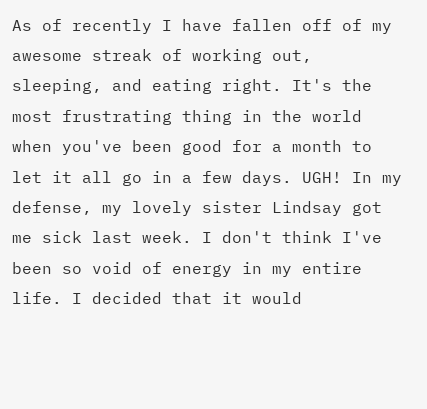As of recently I have fallen off of my awesome streak of working out, sleeping, and eating right. It's the most frustrating thing in the world when you've been good for a month to let it all go in a few days. UGH! In my defense, my lovely sister Lindsay got me sick last week. I don't think I've been so void of energy in my entire life. I decided that it would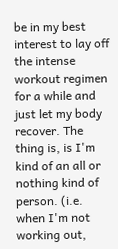be in my best interest to lay off the intense workout regimen for a while and just let my body recover. The thing is, is I'm kind of an all or nothing kind of person. (i.e. when I'm not working out,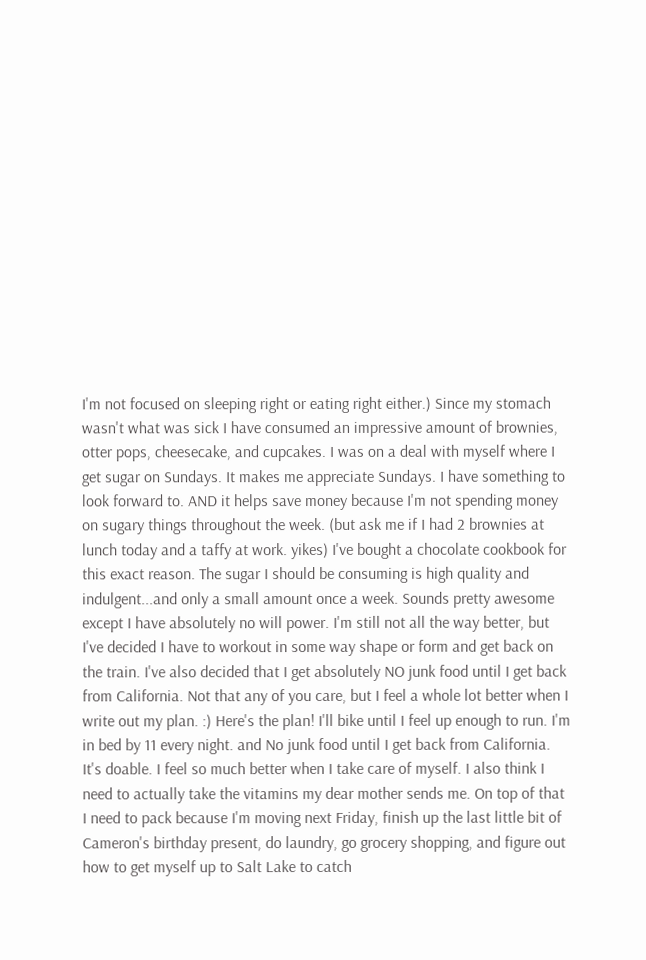I'm not focused on sleeping right or eating right either.) Since my stomach wasn't what was sick I have consumed an impressive amount of brownies, otter pops, cheesecake, and cupcakes. I was on a deal with myself where I get sugar on Sundays. It makes me appreciate Sundays. I have something to look forward to. AND it helps save money because I'm not spending money on sugary things throughout the week. (but ask me if I had 2 brownies at lunch today and a taffy at work. yikes) I've bought a chocolate cookbook for this exact reason. The sugar I should be consuming is high quality and indulgent...and only a small amount once a week. Sounds pretty awesome except I have absolutely no will power. I'm still not all the way better, but I've decided I have to workout in some way shape or form and get back on the train. I've also decided that I get absolutely NO junk food until I get back from California. Not that any of you care, but I feel a whole lot better when I write out my plan. :) Here's the plan! I'll bike until I feel up enough to run. I'm in bed by 11 every night. and No junk food until I get back from California. It's doable. I feel so much better when I take care of myself. I also think I need to actually take the vitamins my dear mother sends me. On top of that I need to pack because I'm moving next Friday, finish up the last little bit of Cameron's birthday present, do laundry, go grocery shopping, and figure out how to get myself up to Salt Lake to catch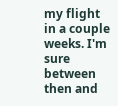my flight in a couple weeks. I'm sure between then and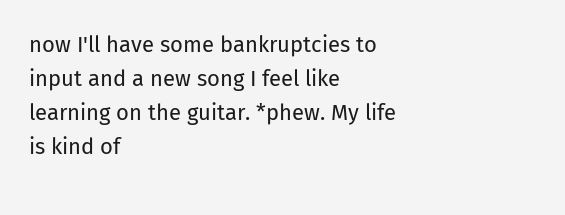now I'll have some bankruptcies to input and a new song I feel like learning on the guitar. *phew. My life is kind of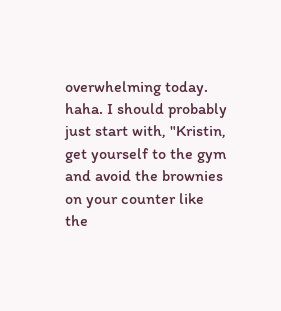overwhelming today. haha. I should probably just start with, "Kristin, get yourself to the gym and avoid the brownies on your counter like the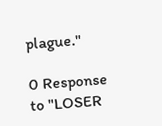plague."

0 Response to "LOSER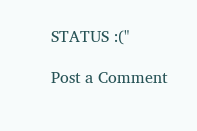STATUS :("

Post a Comment